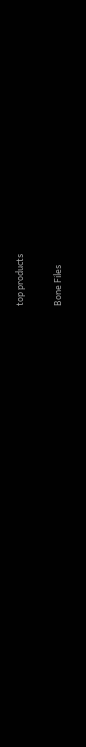top products

Bone Files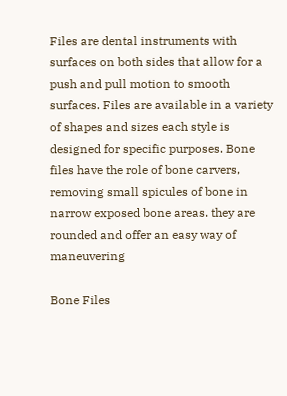Files are dental instruments with surfaces on both sides that allow for a push and pull motion to smooth surfaces. Files are available in a variety of shapes and sizes each style is designed for specific purposes. Bone files have the role of bone carvers, removing small spicules of bone in narrow exposed bone areas. they are rounded and offer an easy way of maneuvering

Bone Files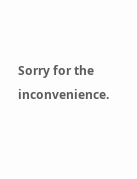Sorry for the inconvenience.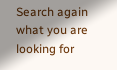Search again what you are looking for